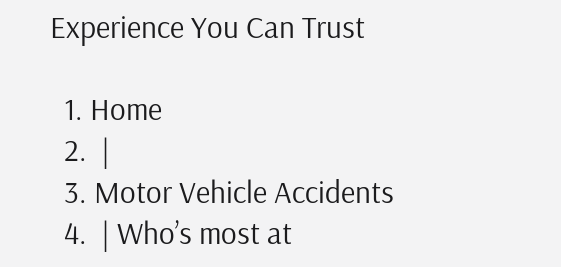Experience You Can Trust

  1. Home
  2.  |
  3. Motor Vehicle Accidents
  4.  | Who’s most at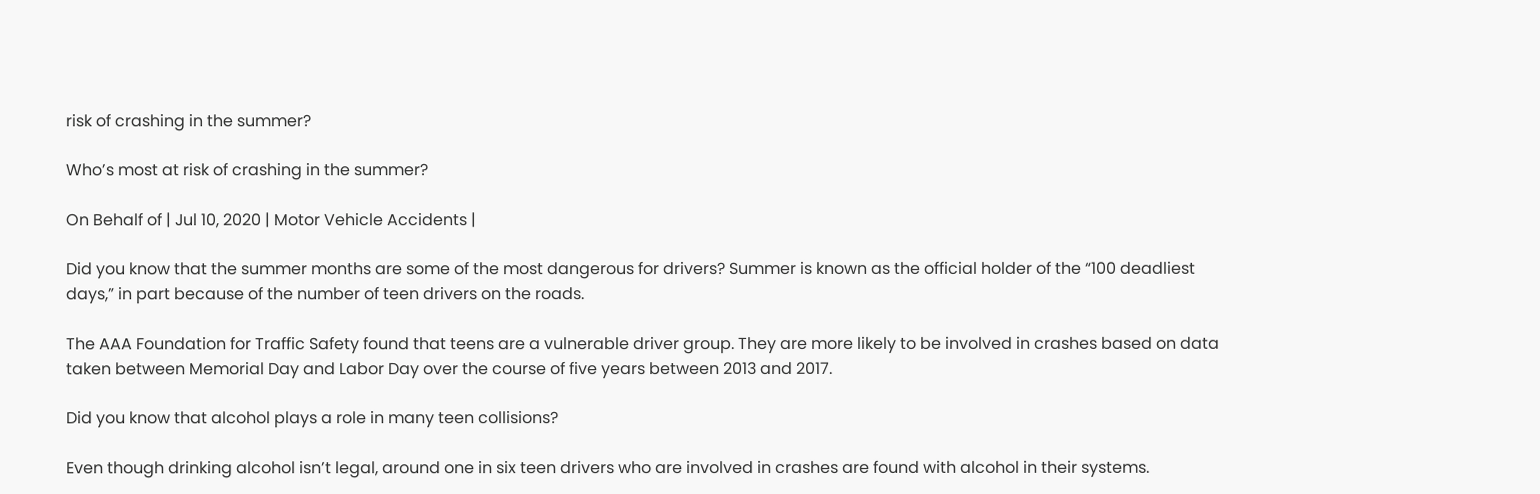risk of crashing in the summer?

Who’s most at risk of crashing in the summer?

On Behalf of | Jul 10, 2020 | Motor Vehicle Accidents |

Did you know that the summer months are some of the most dangerous for drivers? Summer is known as the official holder of the “100 deadliest days,” in part because of the number of teen drivers on the roads.

The AAA Foundation for Traffic Safety found that teens are a vulnerable driver group. They are more likely to be involved in crashes based on data taken between Memorial Day and Labor Day over the course of five years between 2013 and 2017.

Did you know that alcohol plays a role in many teen collisions?

Even though drinking alcohol isn’t legal, around one in six teen drivers who are involved in crashes are found with alcohol in their systems.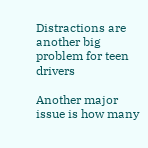Distractions are another big problem for teen drivers

Another major issue is how many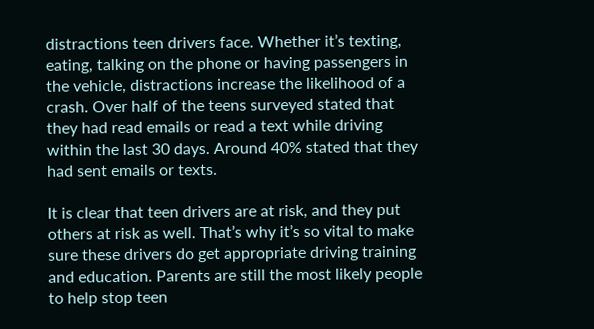distractions teen drivers face. Whether it’s texting, eating, talking on the phone or having passengers in the vehicle, distractions increase the likelihood of a crash. Over half of the teens surveyed stated that they had read emails or read a text while driving within the last 30 days. Around 40% stated that they had sent emails or texts.

It is clear that teen drivers are at risk, and they put others at risk as well. That’s why it’s so vital to make sure these drivers do get appropriate driving training and education. Parents are still the most likely people to help stop teen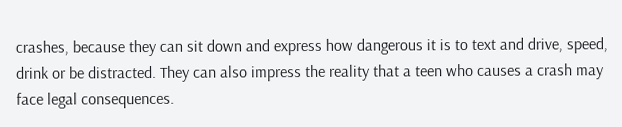crashes, because they can sit down and express how dangerous it is to text and drive, speed, drink or be distracted. They can also impress the reality that a teen who causes a crash may face legal consequences.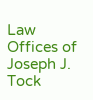Law Offices of Joseph J. Tock